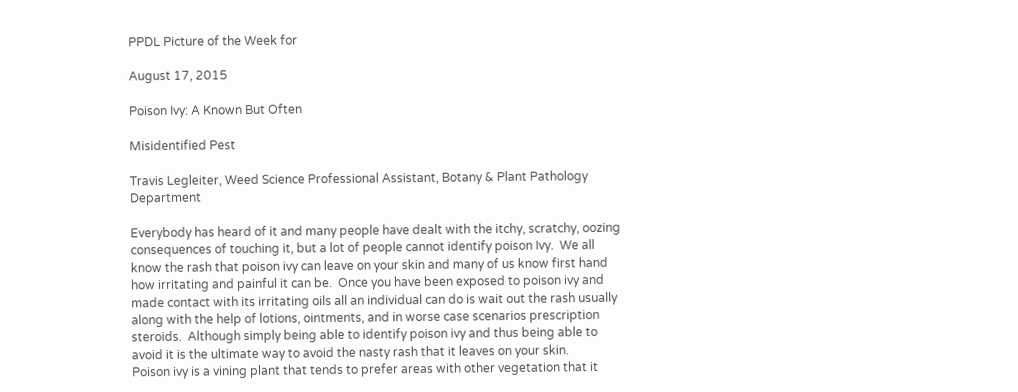PPDL Picture of the Week for

August 17, 2015

Poison Ivy: A Known But Often

Misidentified Pest

Travis Legleiter, Weed Science Professional Assistant, Botany & Plant Pathology Department

Everybody has heard of it and many people have dealt with the itchy, scratchy, oozing consequences of touching it, but a lot of people cannot identify poison Ivy.  We all know the rash that poison ivy can leave on your skin and many of us know first hand how irritating and painful it can be.  Once you have been exposed to poison ivy and made contact with its irritating oils all an individual can do is wait out the rash usually along with the help of lotions, ointments, and in worse case scenarios prescription steroids.  Although simply being able to identify poison ivy and thus being able to avoid it is the ultimate way to avoid the nasty rash that it leaves on your skin.
Poison ivy is a vining plant that tends to prefer areas with other vegetation that it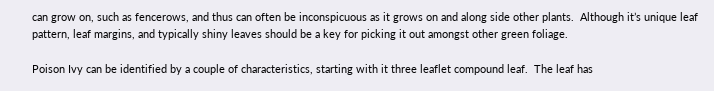can grow on, such as fencerows, and thus can often be inconspicuous as it grows on and along side other plants.  Although it’s unique leaf pattern, leaf margins, and typically shiny leaves should be a key for picking it out amongst other green foliage.

Poison Ivy can be identified by a couple of characteristics, starting with it three leaflet compound leaf.  The leaf has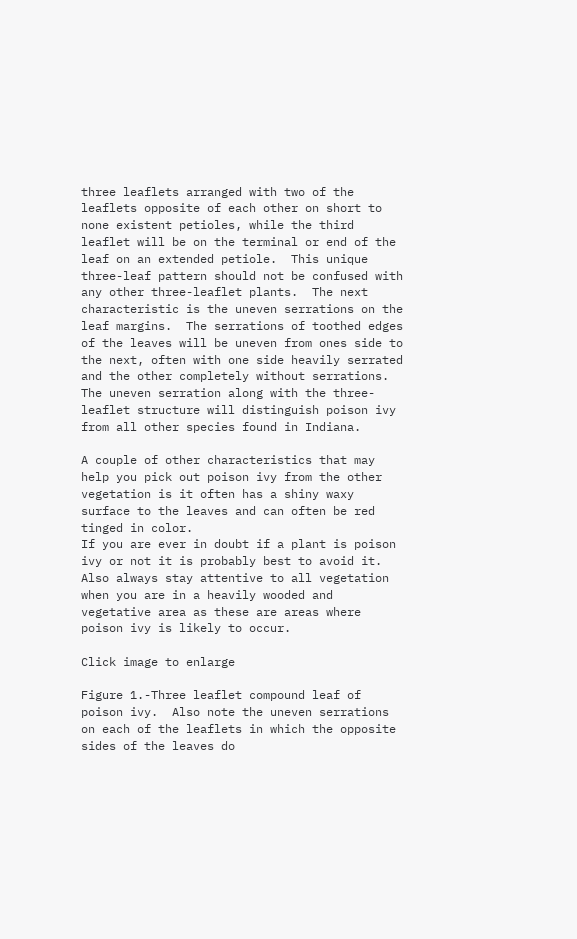three leaflets arranged with two of the leaflets opposite of each other on short to none existent petioles, while the third leaflet will be on the terminal or end of the leaf on an extended petiole.  This unique three-leaf pattern should not be confused with any other three-leaflet plants.  The next characteristic is the uneven serrations on the leaf margins.  The serrations of toothed edges of the leaves will be uneven from ones side to the next, often with one side heavily serrated and the other completely without serrations.   The uneven serration along with the three-leaflet structure will distinguish poison ivy from all other species found in Indiana.

A couple of other characteristics that may help you pick out poison ivy from the other vegetation is it often has a shiny waxy surface to the leaves and can often be red tinged in color.
If you are ever in doubt if a plant is poison ivy or not it is probably best to avoid it. Also always stay attentive to all vegetation when you are in a heavily wooded and vegetative area as these are areas where poison ivy is likely to occur.

Click image to enlarge

Figure 1.-Three leaflet compound leaf of poison ivy.  Also note the uneven serrations on each of the leaflets in which the opposite sides of the leaves do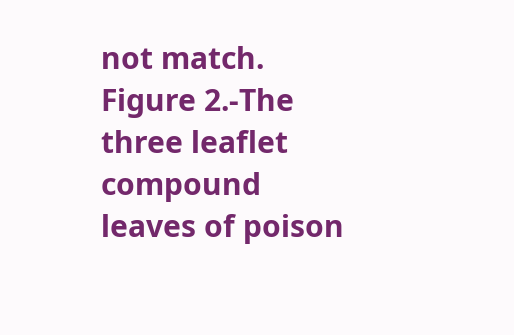not match.
Figure 2.-The three leaflet compound leaves of poison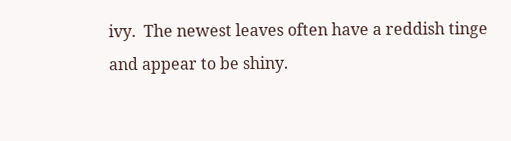ivy.  The newest leaves often have a reddish tinge and appear to be shiny.